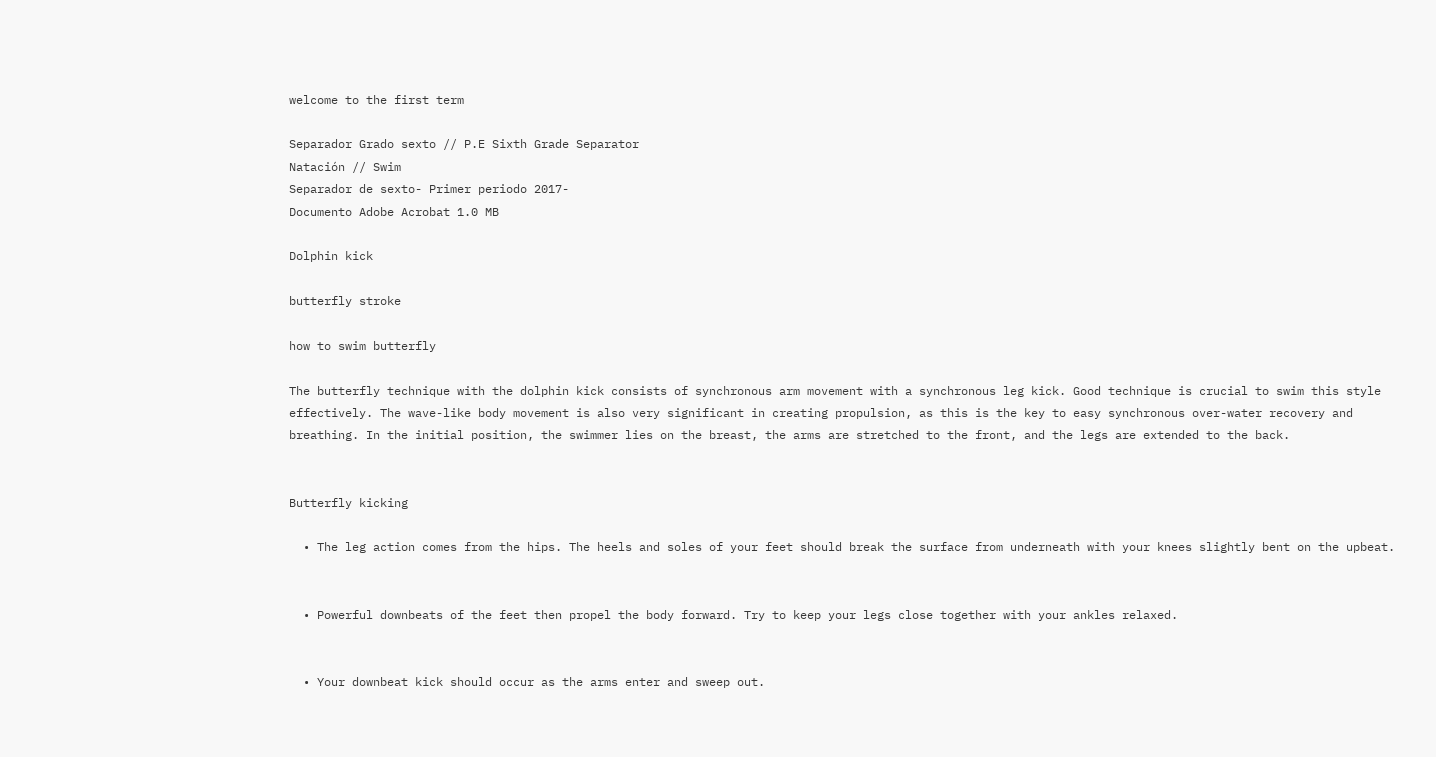welcome to the first term

Separador Grado sexto // P.E Sixth Grade Separator
Natación // Swim
Separador de sexto- Primer periodo 2017-
Documento Adobe Acrobat 1.0 MB

Dolphin kick

butterfly stroke

how to swim butterfly

The butterfly technique with the dolphin kick consists of synchronous arm movement with a synchronous leg kick. Good technique is crucial to swim this style effectively. The wave-like body movement is also very significant in creating propulsion, as this is the key to easy synchronous over-water recovery and breathing. In the initial position, the swimmer lies on the breast, the arms are stretched to the front, and the legs are extended to the back.


Butterfly kicking

  • The leg action comes from the hips. The heels and soles of your feet should break the surface from underneath with your knees slightly bent on the upbeat.


  • Powerful downbeats of the feet then propel the body forward. Try to keep your legs close together with your ankles relaxed.


  • Your downbeat kick should occur as the arms enter and sweep out.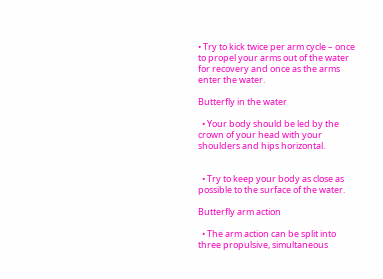• Try to kick twice per arm cycle – once to propel your arms out of the water for recovery and once as the arms enter the water.

Butterfly in the water

  • Your body should be led by the crown of your head with your shoulders and hips horizontal.


  • Try to keep your body as close as possible to the surface of the water.

Butterfly arm action

  • The arm action can be split into three propulsive, simultaneous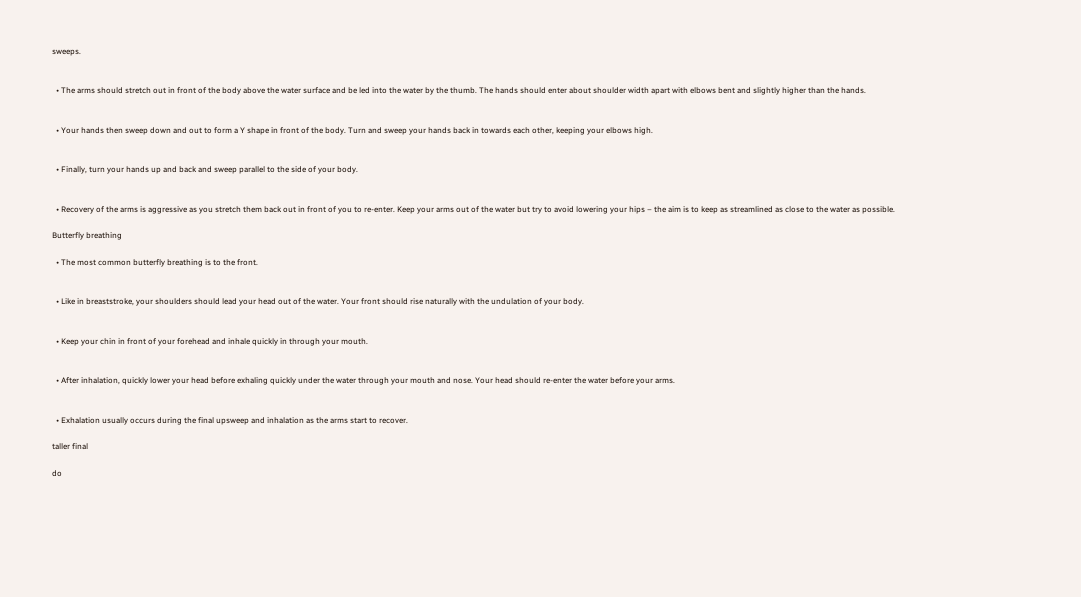sweeps.


  • The arms should stretch out in front of the body above the water surface and be led into the water by the thumb. The hands should enter about shoulder width apart with elbows bent and slightly higher than the hands.


  • Your hands then sweep down and out to form a Y shape in front of the body. Turn and sweep your hands back in towards each other, keeping your elbows high.


  • Finally, turn your hands up and back and sweep parallel to the side of your body.


  • Recovery of the arms is aggressive as you stretch them back out in front of you to re-enter. Keep your arms out of the water but try to avoid lowering your hips – the aim is to keep as streamlined as close to the water as possible.

Butterfly breathing

  • The most common butterfly breathing is to the front.


  • Like in breaststroke, your shoulders should lead your head out of the water. Your front should rise naturally with the undulation of your body.


  • Keep your chin in front of your forehead and inhale quickly in through your mouth.


  • After inhalation, quickly lower your head before exhaling quickly under the water through your mouth and nose. Your head should re-enter the water before your arms.


  • Exhalation usually occurs during the final upsweep and inhalation as the arms start to recover.

taller final

do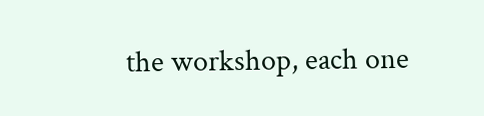the workshop, each one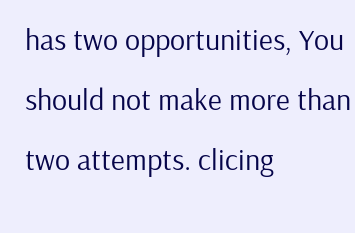has two opportunities, You should not make more than two attempts. clicing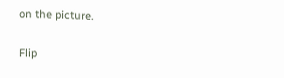on the picture.

Flip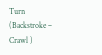Turn (Backstroke – Crawl )